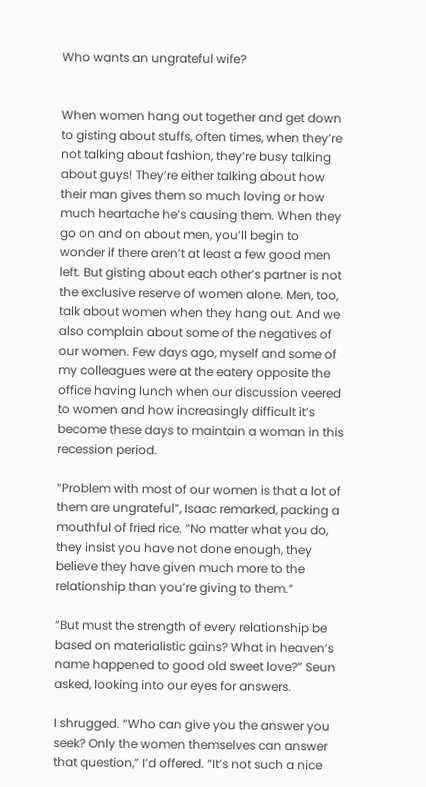Who wants an ungrateful wife?


When women hang out together and get down to gisting about stuffs, often times, when they’re not talking about fashion, they’re busy talking about guys! They’re either talking about how their man gives them so much loving or how much heartache he’s causing them. When they go on and on about men, you’ll begin to wonder if there aren’t at least a few good men left. But gisting about each other’s partner is not the exclusive reserve of women alone. Men, too, talk about women when they hang out. And we also complain about some of the negatives of our women. Few days ago, myself and some of my colleagues were at the eatery opposite the office having lunch when our discussion veered to women and how increasingly difficult it’s become these days to maintain a woman in this recession period.

“Problem with most of our women is that a lot of them are ungrateful”, Isaac remarked, packing a mouthful of fried rice. “No matter what you do, they insist you have not done enough, they believe they have given much more to the relationship than you’re giving to them.”

“But must the strength of every relationship be based on materialistic gains? What in heaven’s name happened to good old sweet love?” Seun asked, looking into our eyes for answers.

I shrugged. “Who can give you the answer you seek? Only the women themselves can answer that question,” I’d offered. “It’s not such a nice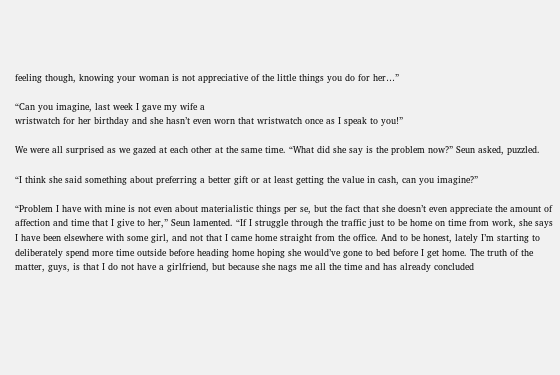feeling though, knowing your woman is not appreciative of the little things you do for her…”

“Can you imagine, last week I gave my wife a
wristwatch for her birthday and she hasn’t even worn that wristwatch once as I speak to you!”

We were all surprised as we gazed at each other at the same time. “What did she say is the problem now?” Seun asked, puzzled.

“I think she said something about preferring a better gift or at least getting the value in cash, can you imagine?”

“Problem I have with mine is not even about materialistic things per se, but the fact that she doesn’t even appreciate the amount of affection and time that I give to her,” Seun lamented. “If I struggle through the traffic just to be home on time from work, she says I have been elsewhere with some girl, and not that I came home straight from the office. And to be honest, lately I’m starting to deliberately spend more time outside before heading home hoping she would’ve gone to bed before I get home. The truth of the matter, guys, is that I do not have a girlfriend, but because she nags me all the time and has already concluded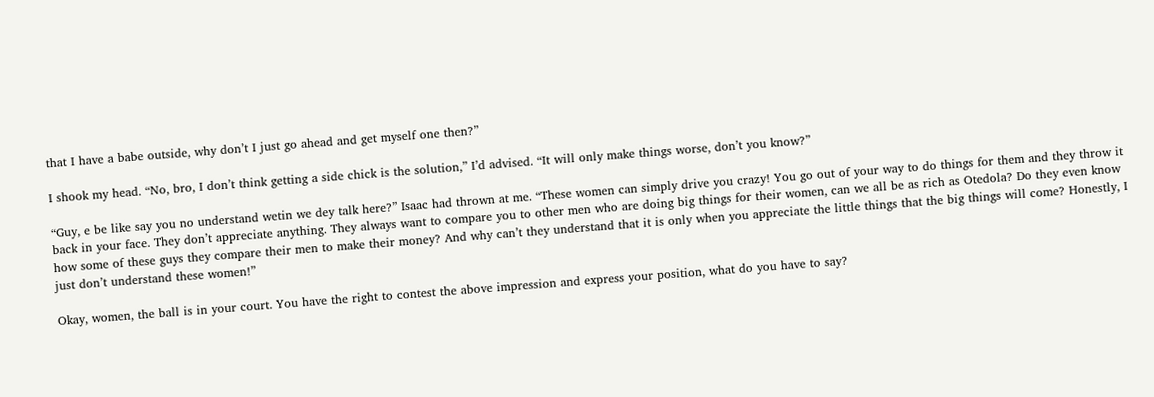that I have a babe outside, why don’t I just go ahead and get myself one then?”

I shook my head. “No, bro, I don’t think getting a side chick is the solution,” I’d advised. “It will only make things worse, don’t you know?”

“Guy, e be like say you no understand wetin we dey talk here?” Isaac had thrown at me. “These women can simply drive you crazy! You go out of your way to do things for them and they throw it back in your face. They don’t appreciate anything. They always want to compare you to other men who are doing big things for their women, can we all be as rich as Otedola? Do they even know how some of these guys they compare their men to make their money? And why can’t they understand that it is only when you appreciate the little things that the big things will come? Honestly, I just don’t understand these women!”

Okay, women, the ball is in your court. You have the right to contest the above impression and express your position, what do you have to say?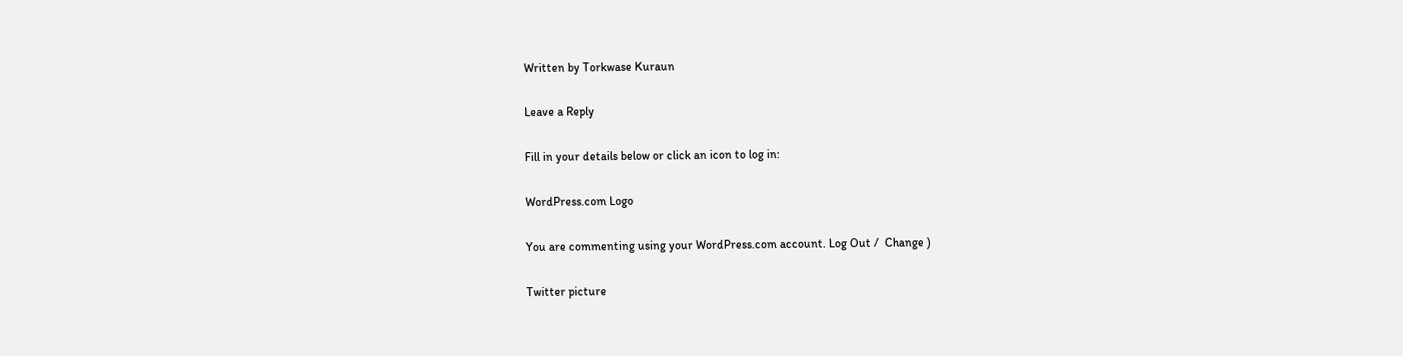Written by Torkwase Kuraun

Leave a Reply

Fill in your details below or click an icon to log in:

WordPress.com Logo

You are commenting using your WordPress.com account. Log Out /  Change )

Twitter picture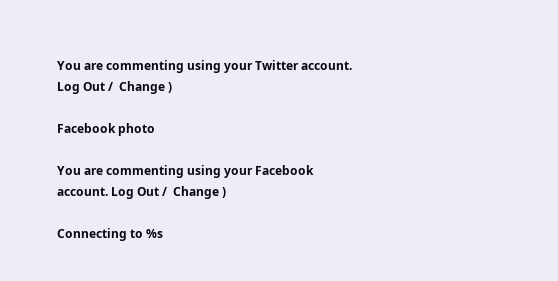You are commenting using your Twitter account. Log Out /  Change )

Facebook photo

You are commenting using your Facebook account. Log Out /  Change )

Connecting to %s